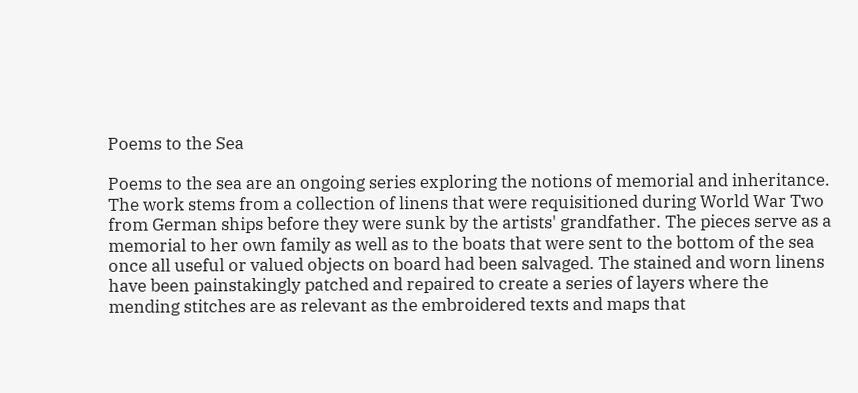Poems to the Sea

Poems to the sea are an ongoing series exploring the notions of memorial and inheritance. The work stems from a collection of linens that were requisitioned during World War Two from German ships before they were sunk by the artists' grandfather. The pieces serve as a memorial to her own family as well as to the boats that were sent to the bottom of the sea once all useful or valued objects on board had been salvaged. The stained and worn linens have been painstakingly patched and repaired to create a series of layers where the mending stitches are as relevant as the embroidered texts and maps that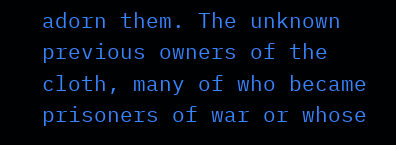adorn them. The unknown previous owners of the cloth, many of who became prisoners of war or whose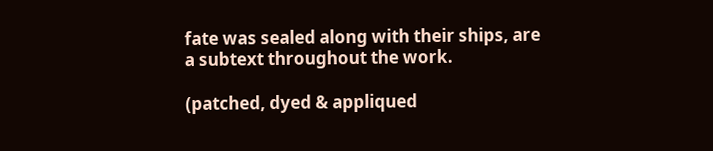fate was sealed along with their ships, are a subtext throughout the work.

(patched, dyed & appliqued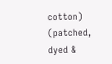cotton) (patched, dyed &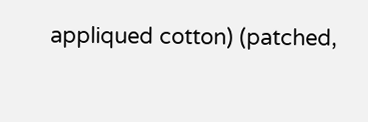appliqued cotton) (patched,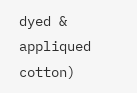dyed & appliqued cotton)